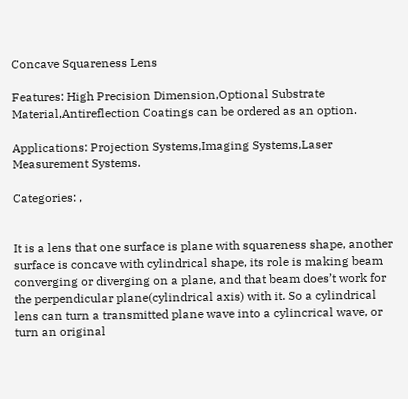Concave Squareness Lens

Features: High Precision Dimension,Optional Substrate Material,Antireflection Coatings can be ordered as an option.

Applications: Projection Systems,Imaging Systems,Laser Measurement Systems.

Categories: ,


It is a lens that one surface is plane with squareness shape, another surface is concave with cylindrical shape, its role is making beam converging or diverging on a plane, and that beam does’t work for the perpendicular plane(cylindrical axis) with it. So a cylindrical lens can turn a transmitted plane wave into a cylincrical wave, or turn an original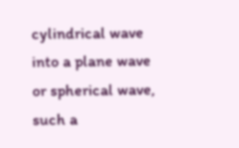cylindrical wave into a plane wave or spherical wave, such a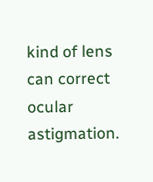kind of lens can correct ocular astigmation.